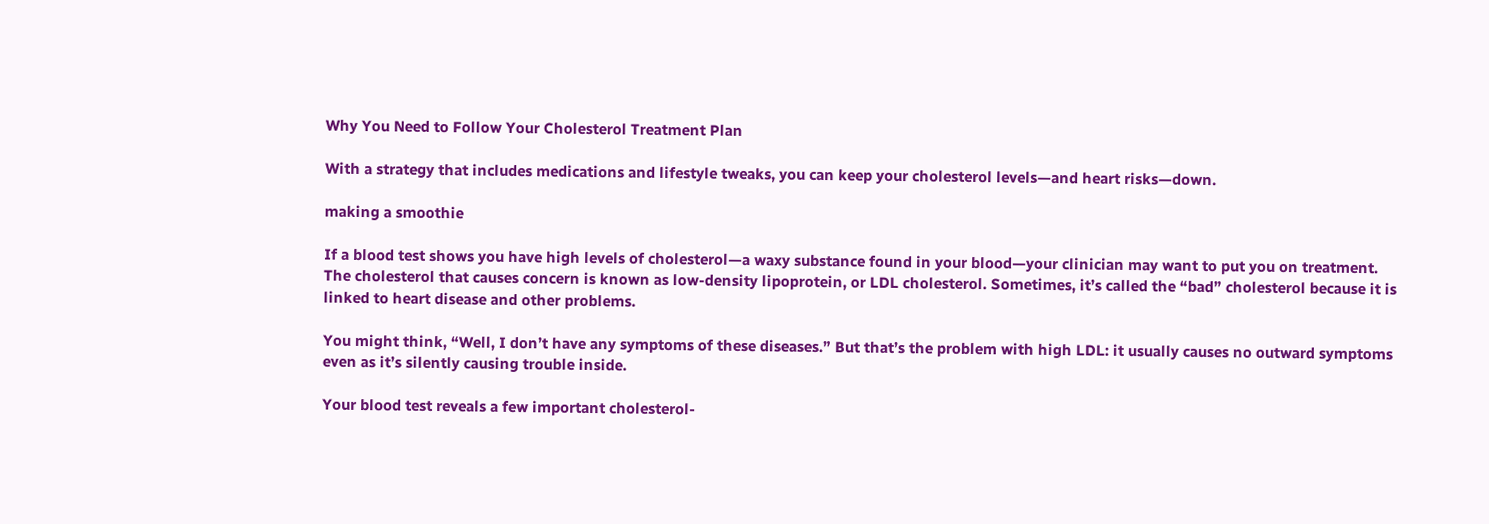Why You Need to Follow Your Cholesterol Treatment Plan

With a strategy that includes medications and lifestyle tweaks, you can keep your cholesterol levels—and heart risks—down.

making a smoothie

If a blood test shows you have high levels of cholesterol—a waxy substance found in your blood—your clinician may want to put you on treatment. The cholesterol that causes concern is known as low-density lipoprotein, or LDL cholesterol. Sometimes, it’s called the “bad” cholesterol because it is linked to heart disease and other problems.

You might think, “Well, I don’t have any symptoms of these diseases.” But that’s the problem with high LDL: it usually causes no outward symptoms even as it’s silently causing trouble inside.

Your blood test reveals a few important cholesterol-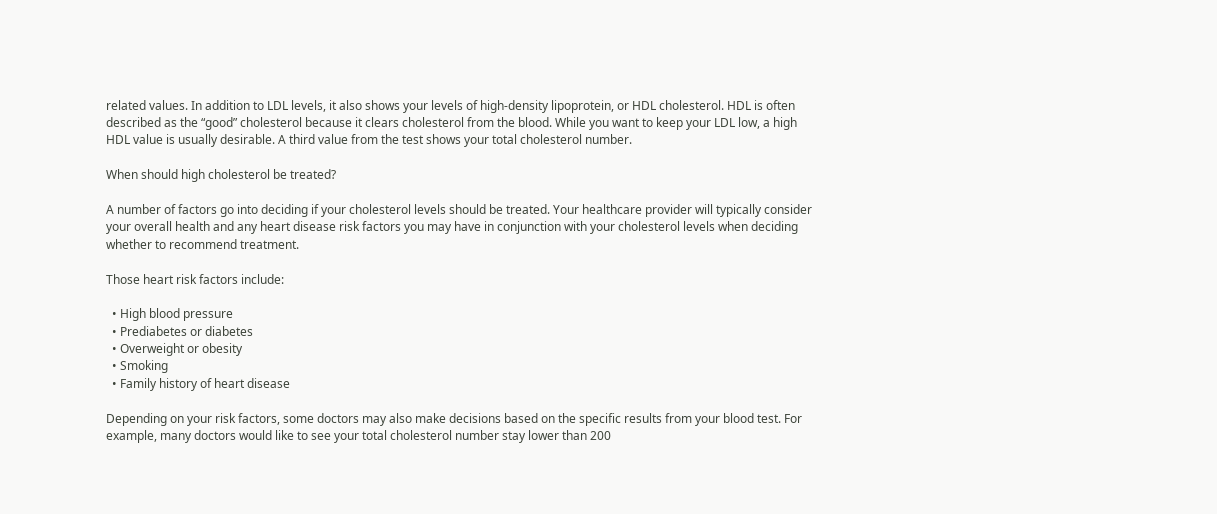related values. In addition to LDL levels, it also shows your levels of high-density lipoprotein, or HDL cholesterol. HDL is often described as the “good” cholesterol because it clears cholesterol from the blood. While you want to keep your LDL low, a high HDL value is usually desirable. A third value from the test shows your total cholesterol number.

When should high cholesterol be treated?

A number of factors go into deciding if your cholesterol levels should be treated. Your healthcare provider will typically consider your overall health and any heart disease risk factors you may have in conjunction with your cholesterol levels when deciding whether to recommend treatment.

Those heart risk factors include:

  • High blood pressure
  • Prediabetes or diabetes
  • Overweight or obesity
  • Smoking
  • Family history of heart disease

Depending on your risk factors, some doctors may also make decisions based on the specific results from your blood test. For example, many doctors would like to see your total cholesterol number stay lower than 200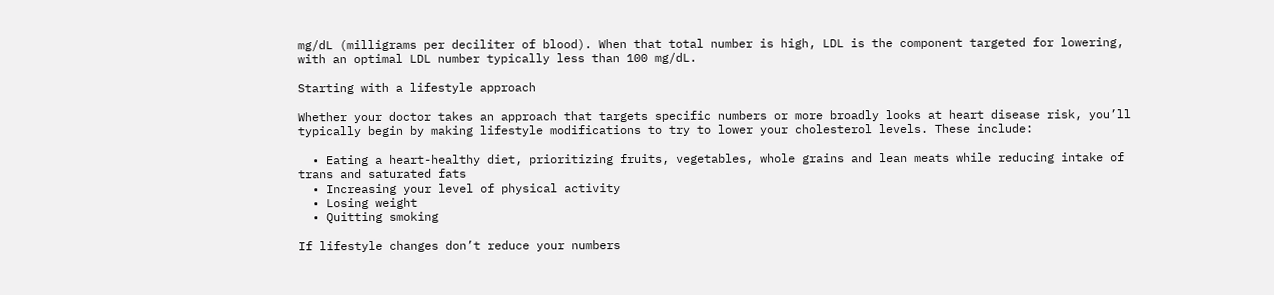mg/dL (milligrams per deciliter of blood). When that total number is high, LDL is the component targeted for lowering, with an optimal LDL number typically less than 100 mg/dL.

Starting with a lifestyle approach

Whether your doctor takes an approach that targets specific numbers or more broadly looks at heart disease risk, you’ll typically begin by making lifestyle modifications to try to lower your cholesterol levels. These include:

  • Eating a heart-healthy diet, prioritizing fruits, vegetables, whole grains and lean meats while reducing intake of trans and saturated fats
  • Increasing your level of physical activity
  • Losing weight
  • Quitting smoking

If lifestyle changes don’t reduce your numbers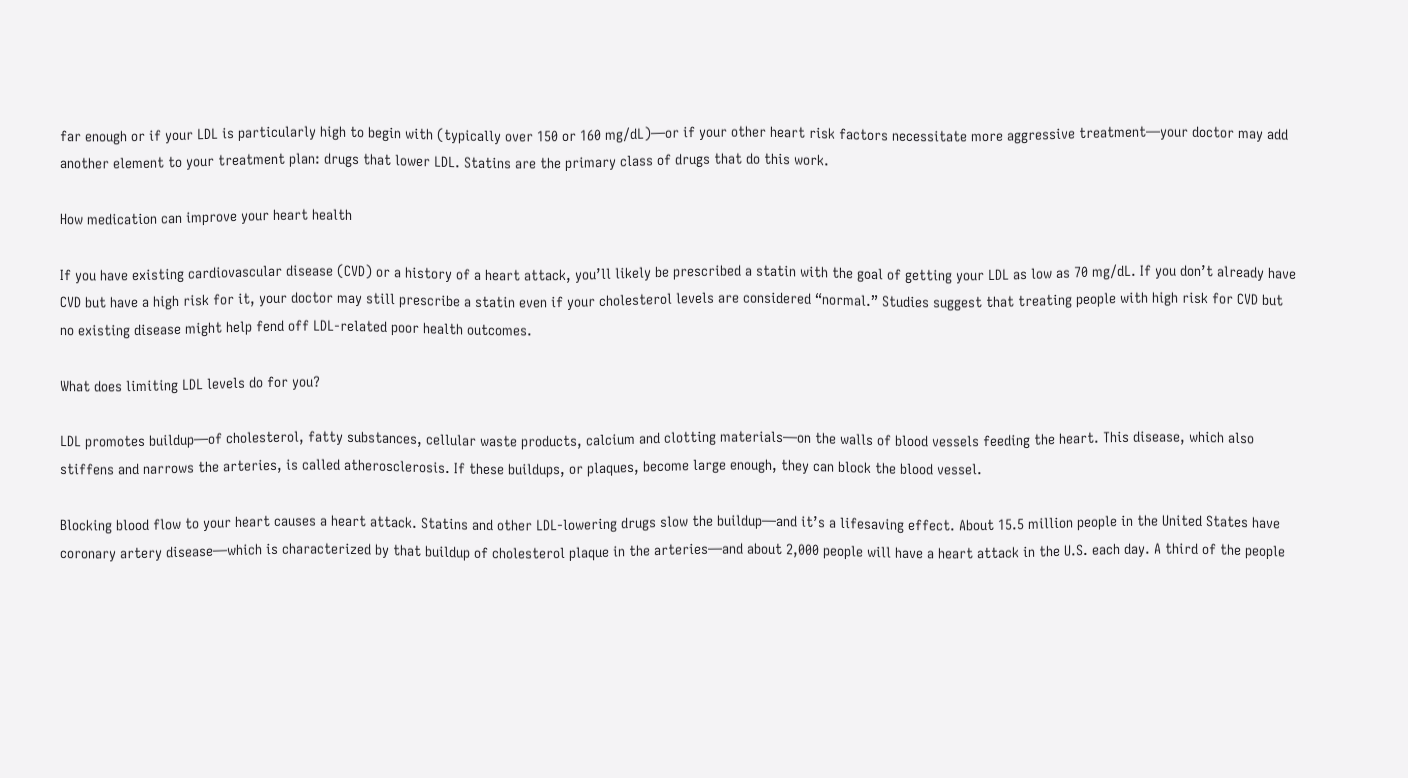far enough or if your LDL is particularly high to begin with (typically over 150 or 160 mg/dL)—or if your other heart risk factors necessitate more aggressive treatment—your doctor may add another element to your treatment plan: drugs that lower LDL. Statins are the primary class of drugs that do this work.

How medication can improve your heart health

If you have existing cardiovascular disease (CVD) or a history of a heart attack, you’ll likely be prescribed a statin with the goal of getting your LDL as low as 70 mg/dL. If you don’t already have CVD but have a high risk for it, your doctor may still prescribe a statin even if your cholesterol levels are considered “normal.” Studies suggest that treating people with high risk for CVD but no existing disease might help fend off LDL-related poor health outcomes.

What does limiting LDL levels do for you?

LDL promotes buildup—of cholesterol, fatty substances, cellular waste products, calcium and clotting materials—on the walls of blood vessels feeding the heart. This disease, which also stiffens and narrows the arteries, is called atherosclerosis. If these buildups, or plaques, become large enough, they can block the blood vessel.

Blocking blood flow to your heart causes a heart attack. Statins and other LDL-lowering drugs slow the buildup—and it’s a lifesaving effect. About 15.5 million people in the United States have coronary artery disease—which is characterized by that buildup of cholesterol plaque in the arteries—and about 2,000 people will have a heart attack in the U.S. each day. A third of the people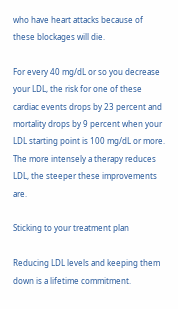who have heart attacks because of these blockages will die.

For every 40 mg/dL or so you decrease your LDL, the risk for one of these cardiac events drops by 23 percent and mortality drops by 9 percent when your LDL starting point is 100 mg/dL or more. The more intensely a therapy reduces LDL, the steeper these improvements are.

Sticking to your treatment plan

Reducing LDL levels and keeping them down is a lifetime commitment.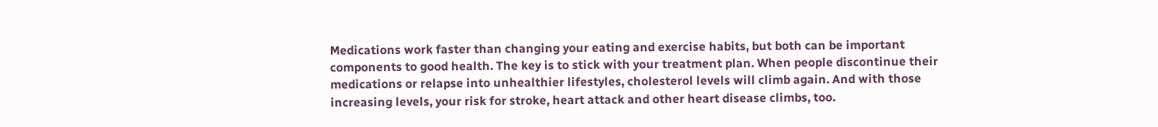Medications work faster than changing your eating and exercise habits, but both can be important components to good health. The key is to stick with your treatment plan. When people discontinue their medications or relapse into unhealthier lifestyles, cholesterol levels will climb again. And with those increasing levels, your risk for stroke, heart attack and other heart disease climbs, too.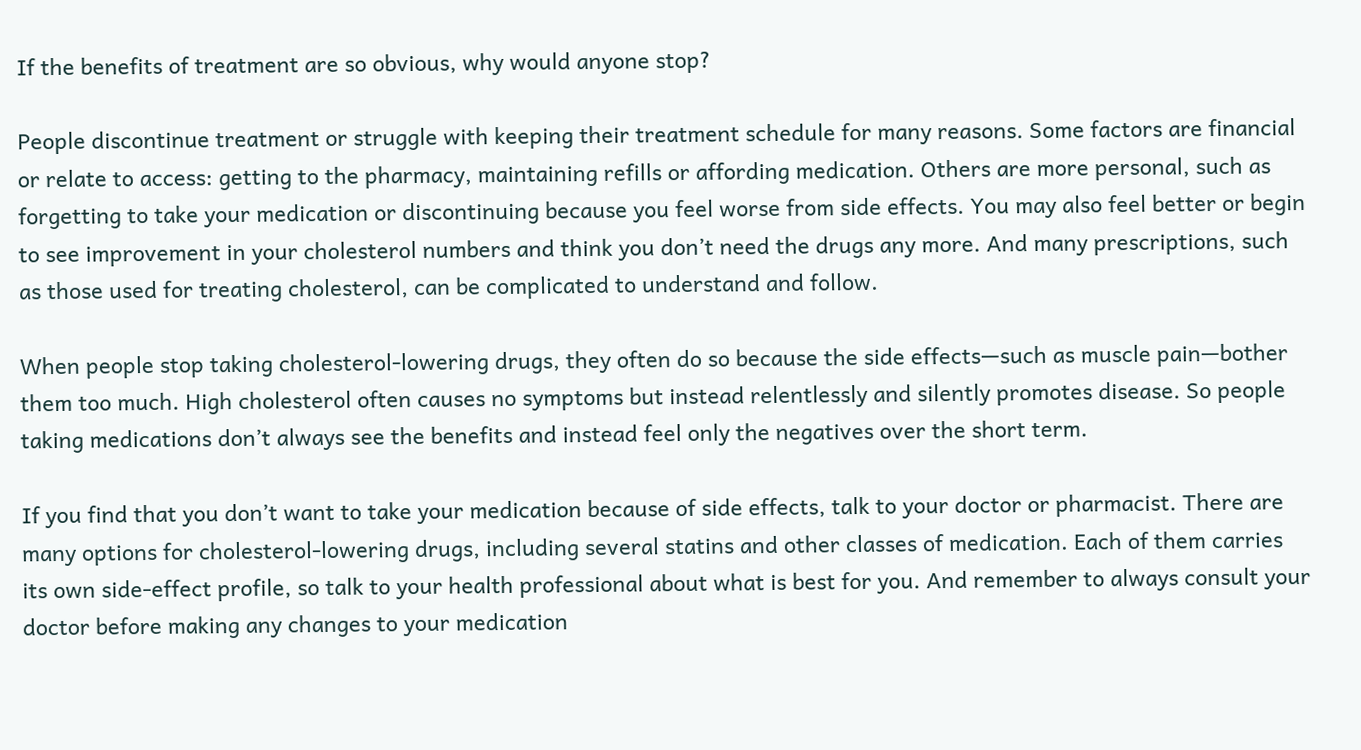If the benefits of treatment are so obvious, why would anyone stop?

People discontinue treatment or struggle with keeping their treatment schedule for many reasons. Some factors are financial or relate to access: getting to the pharmacy, maintaining refills or affording medication. Others are more personal, such as forgetting to take your medication or discontinuing because you feel worse from side effects. You may also feel better or begin to see improvement in your cholesterol numbers and think you don’t need the drugs any more. And many prescriptions, such as those used for treating cholesterol, can be complicated to understand and follow.

When people stop taking cholesterol-lowering drugs, they often do so because the side effects—such as muscle pain—bother them too much. High cholesterol often causes no symptoms but instead relentlessly and silently promotes disease. So people taking medications don’t always see the benefits and instead feel only the negatives over the short term.

If you find that you don’t want to take your medication because of side effects, talk to your doctor or pharmacist. There are many options for cholesterol-lowering drugs, including several statins and other classes of medication. Each of them carries its own side-effect profile, so talk to your health professional about what is best for you. And remember to always consult your doctor before making any changes to your medication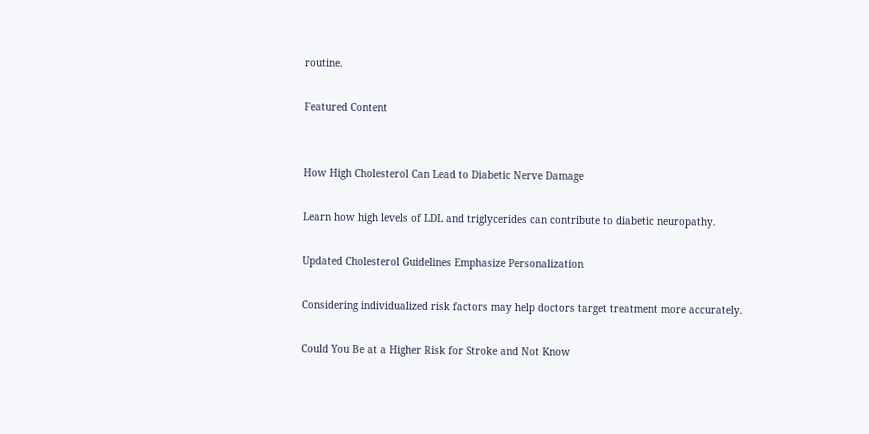routine.

Featured Content


How High Cholesterol Can Lead to Diabetic Nerve Damage

Learn how high levels of LDL and triglycerides can contribute to diabetic neuropathy.

Updated Cholesterol Guidelines Emphasize Personalization

Considering individualized risk factors may help doctors target treatment more accurately.

Could You Be at a Higher Risk for Stroke and Not Know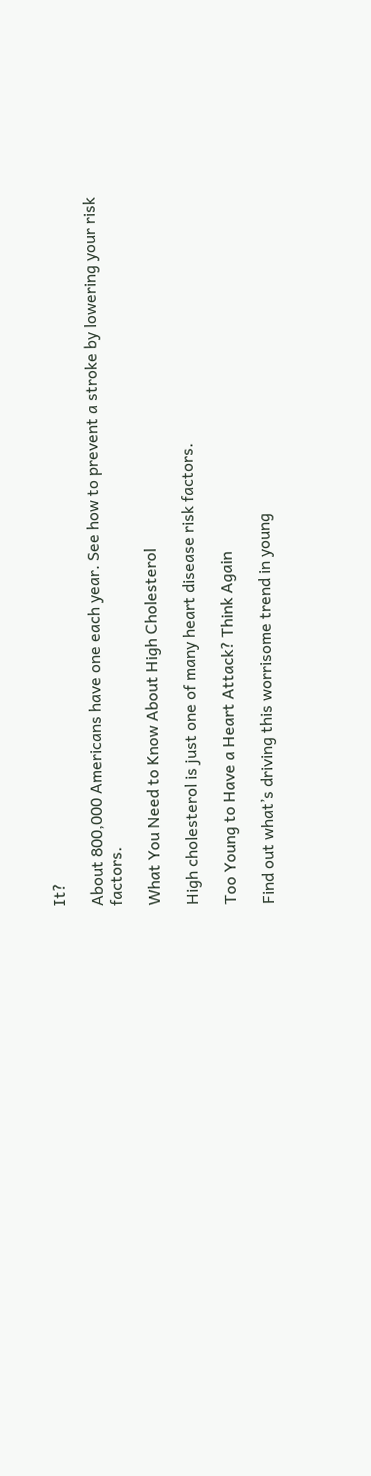It?

About 800,000 Americans have one each year. See how to prevent a stroke by lowering your risk factors.

What You Need to Know About High Cholesterol

High cholesterol is just one of many heart disease risk factors.

Too Young to Have a Heart Attack? Think Again

Find out what’s driving this worrisome trend in young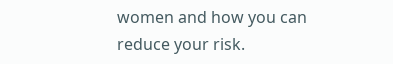women and how you can reduce your risk.